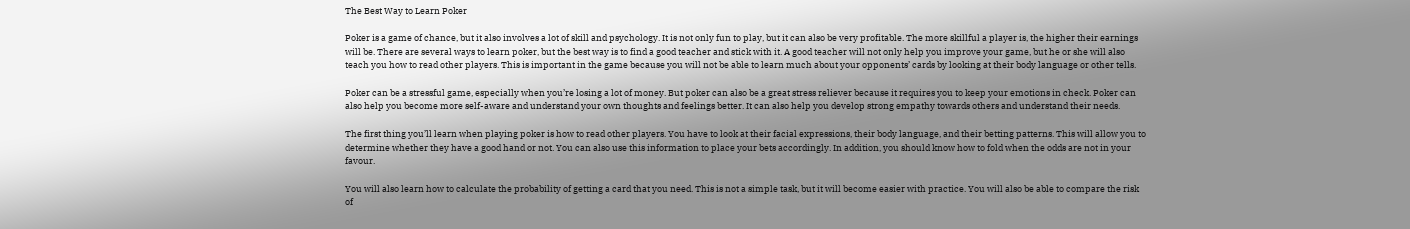The Best Way to Learn Poker

Poker is a game of chance, but it also involves a lot of skill and psychology. It is not only fun to play, but it can also be very profitable. The more skillful a player is, the higher their earnings will be. There are several ways to learn poker, but the best way is to find a good teacher and stick with it. A good teacher will not only help you improve your game, but he or she will also teach you how to read other players. This is important in the game because you will not be able to learn much about your opponents’ cards by looking at their body language or other tells.

Poker can be a stressful game, especially when you’re losing a lot of money. But poker can also be a great stress reliever because it requires you to keep your emotions in check. Poker can also help you become more self-aware and understand your own thoughts and feelings better. It can also help you develop strong empathy towards others and understand their needs.

The first thing you’ll learn when playing poker is how to read other players. You have to look at their facial expressions, their body language, and their betting patterns. This will allow you to determine whether they have a good hand or not. You can also use this information to place your bets accordingly. In addition, you should know how to fold when the odds are not in your favour.

You will also learn how to calculate the probability of getting a card that you need. This is not a simple task, but it will become easier with practice. You will also be able to compare the risk of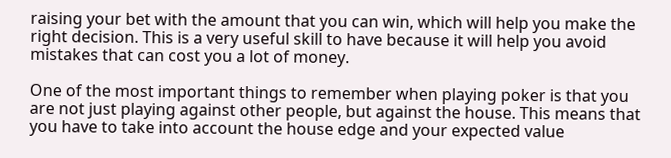raising your bet with the amount that you can win, which will help you make the right decision. This is a very useful skill to have because it will help you avoid mistakes that can cost you a lot of money.

One of the most important things to remember when playing poker is that you are not just playing against other people, but against the house. This means that you have to take into account the house edge and your expected value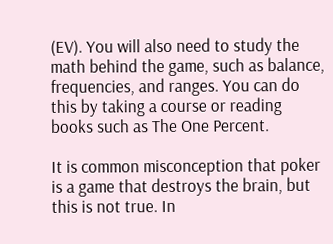(EV). You will also need to study the math behind the game, such as balance, frequencies, and ranges. You can do this by taking a course or reading books such as The One Percent.

It is common misconception that poker is a game that destroys the brain, but this is not true. In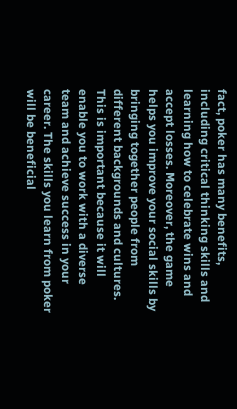fact, poker has many benefits, including critical thinking skills and learning how to celebrate wins and accept losses. Moreover, the game helps you improve your social skills by bringing together people from different backgrounds and cultures. This is important because it will enable you to work with a diverse team and achieve success in your career. The skills you learn from poker will be beneficial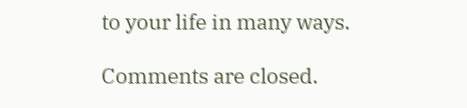to your life in many ways.

Comments are closed.